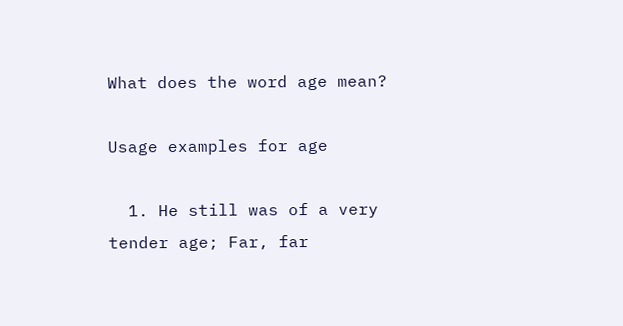What does the word age mean?

Usage examples for age

  1. He still was of a very tender age; Far, far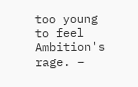too young to feel Ambition's rage. –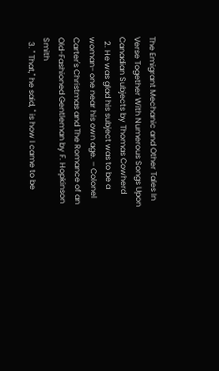The Emigrant Mechanic and Other Tales In Verse Together With Numerous Songs Upon Canadian Subjects by Thomas Cowherd
  2. He was glad his subject was to be a woman- one near his own age. – Colonel Carter's Christmas and The Romance of an Old-Fashioned Gentleman by F. Hopkinson Smith
  3. " That," he said, " is how I came to be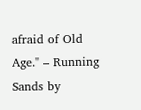afraid of Old Age." – Running Sands by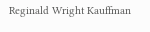Reginald Wright Kauffman